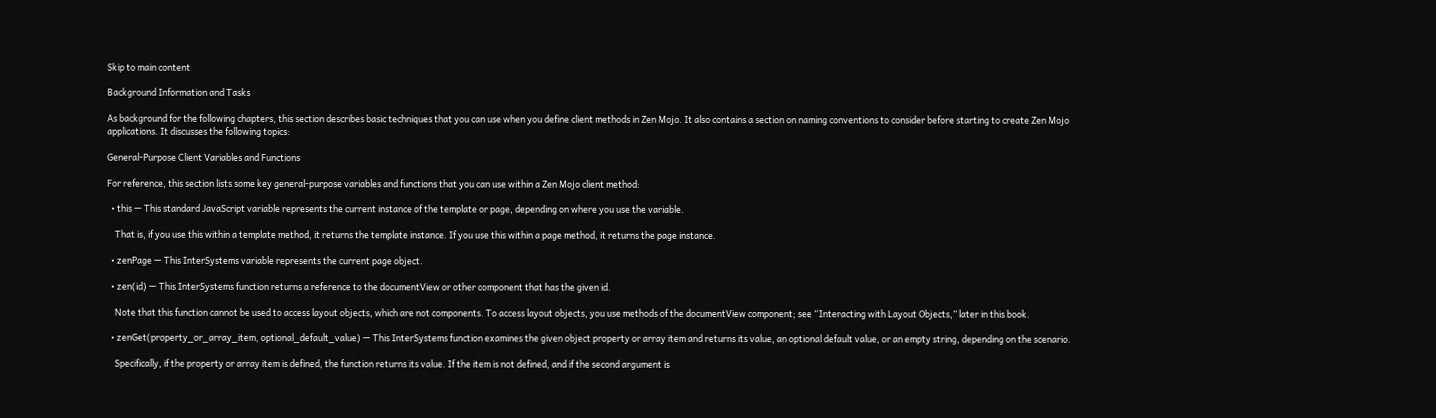Skip to main content

Background Information and Tasks

As background for the following chapters, this section describes basic techniques that you can use when you define client methods in Zen Mojo. It also contains a section on naming conventions to consider before starting to create Zen Mojo applications. It discusses the following topics:

General-Purpose Client Variables and Functions

For reference, this section lists some key general-purpose variables and functions that you can use within a Zen Mojo client method:

  • this — This standard JavaScript variable represents the current instance of the template or page, depending on where you use the variable.

    That is, if you use this within a template method, it returns the template instance. If you use this within a page method, it returns the page instance.

  • zenPage — This InterSystems variable represents the current page object.

  • zen(id) — This InterSystems function returns a reference to the documentView or other component that has the given id.

    Note that this function cannot be used to access layout objects, which are not components. To access layout objects, you use methods of the documentView component; see “Interacting with Layout Objects,” later in this book.

  • zenGet(property_or_array_item, optional_default_value) — This InterSystems function examines the given object property or array item and returns its value, an optional default value, or an empty string, depending on the scenario.

    Specifically, if the property or array item is defined, the function returns its value. If the item is not defined, and if the second argument is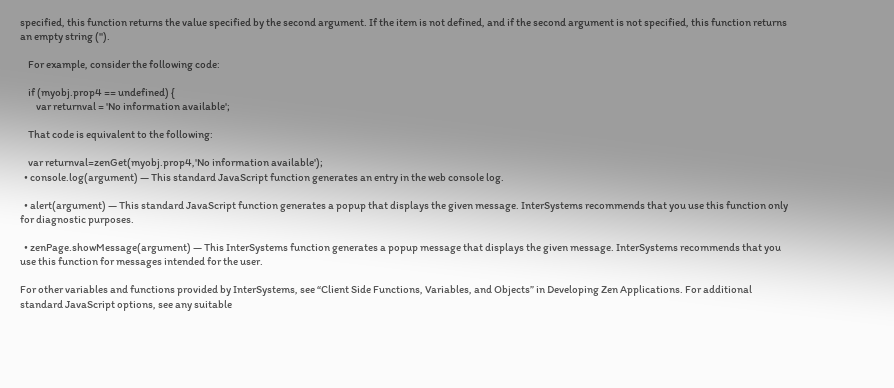specified, this function returns the value specified by the second argument. If the item is not defined, and if the second argument is not specified, this function returns an empty string ('').

    For example, consider the following code:

    if (myobj.prop4 == undefined) {
        var returnval = 'No information available';

    That code is equivalent to the following:

    var returnval=zenGet(myobj.prop4,'No information available');
  • console.log(argument) — This standard JavaScript function generates an entry in the web console log.

  • alert(argument) — This standard JavaScript function generates a popup that displays the given message. InterSystems recommends that you use this function only for diagnostic purposes.

  • zenPage.showMessage(argument) — This InterSystems function generates a popup message that displays the given message. InterSystems recommends that you use this function for messages intended for the user.

For other variables and functions provided by InterSystems, see “Client Side Functions, Variables, and Objects” in Developing Zen Applications. For additional standard JavaScript options, see any suitable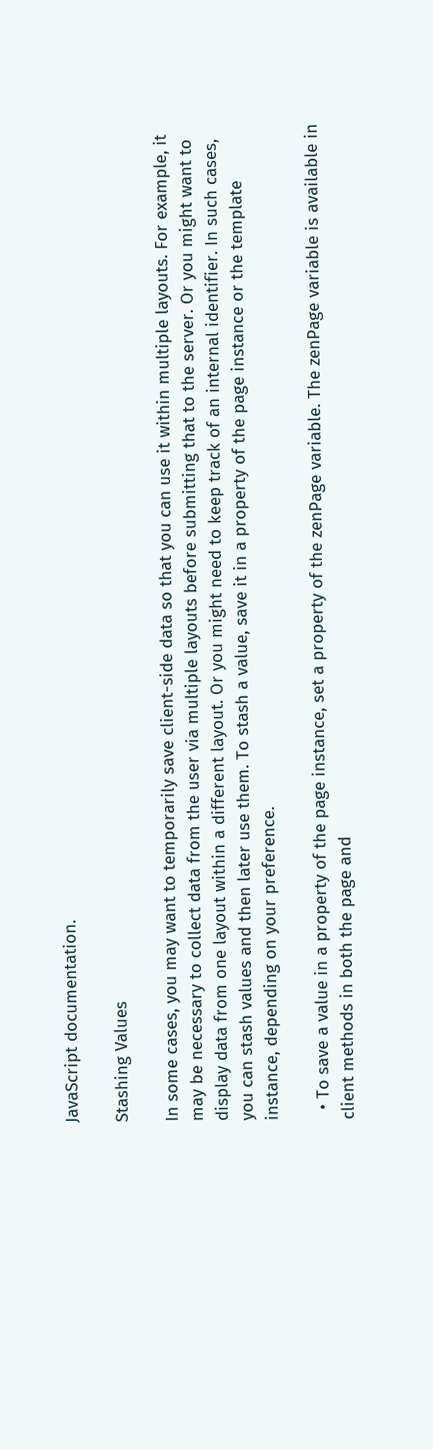JavaScript documentation.

Stashing Values

In some cases, you may want to temporarily save client-side data so that you can use it within multiple layouts. For example, it may be necessary to collect data from the user via multiple layouts before submitting that to the server. Or you might want to display data from one layout within a different layout. Or you might need to keep track of an internal identifier. In such cases, you can stash values and then later use them. To stash a value, save it in a property of the page instance or the template instance, depending on your preference.

  • To save a value in a property of the page instance, set a property of the zenPage variable. The zenPage variable is available in client methods in both the page and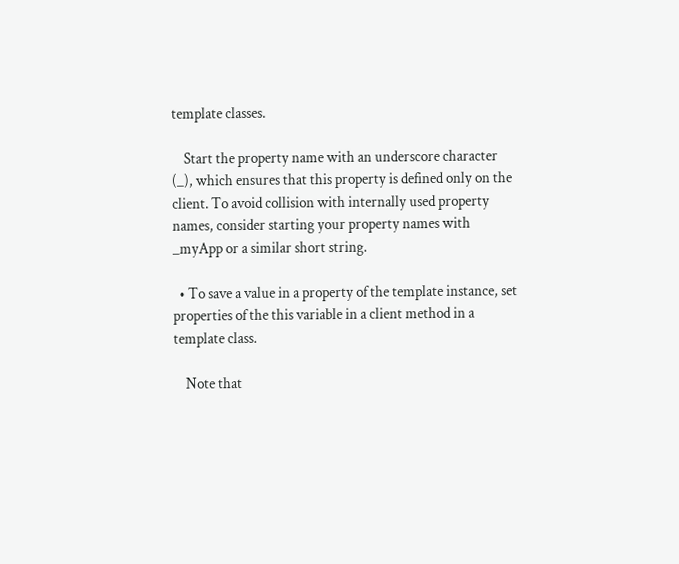template classes.

    Start the property name with an underscore character (_), which ensures that this property is defined only on the client. To avoid collision with internally used property names, consider starting your property names with _myApp or a similar short string.

  • To save a value in a property of the template instance, set properties of the this variable in a client method in a template class.

    Note that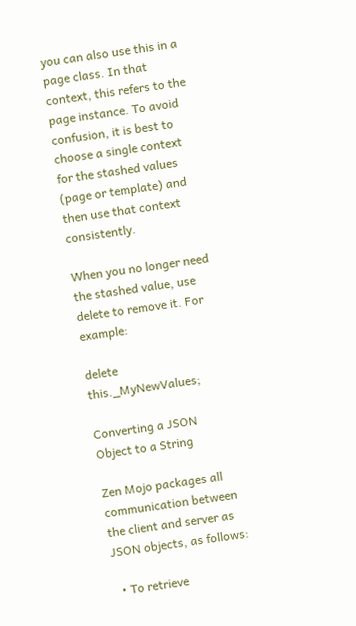you can also use this in a page class. In that context, this refers to the page instance. To avoid confusion, it is best to choose a single context for the stashed values (page or template) and then use that context consistently.

When you no longer need the stashed value, use delete to remove it. For example:

delete this._MyNewValues;

Converting a JSON Object to a String

Zen Mojo packages all communication between the client and server as JSON objects, as follows:

  • To retrieve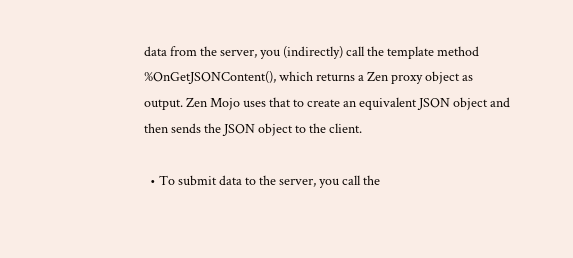data from the server, you (indirectly) call the template method %OnGetJSONContent(), which returns a Zen proxy object as output. Zen Mojo uses that to create an equivalent JSON object and then sends the JSON object to the client.

  • To submit data to the server, you call the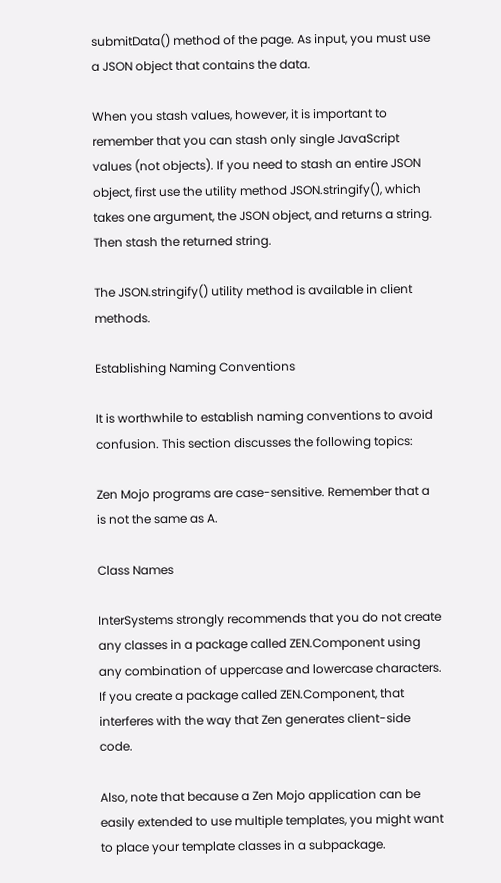submitData() method of the page. As input, you must use a JSON object that contains the data.

When you stash values, however, it is important to remember that you can stash only single JavaScript values (not objects). If you need to stash an entire JSON object, first use the utility method JSON.stringify(), which takes one argument, the JSON object, and returns a string. Then stash the returned string.

The JSON.stringify() utility method is available in client methods.

Establishing Naming Conventions

It is worthwhile to establish naming conventions to avoid confusion. This section discusses the following topics:

Zen Mojo programs are case-sensitive. Remember that a is not the same as A.

Class Names

InterSystems strongly recommends that you do not create any classes in a package called ZEN.Component using any combination of uppercase and lowercase characters. If you create a package called ZEN.Component, that interferes with the way that Zen generates client-side code.

Also, note that because a Zen Mojo application can be easily extended to use multiple templates, you might want to place your template classes in a subpackage.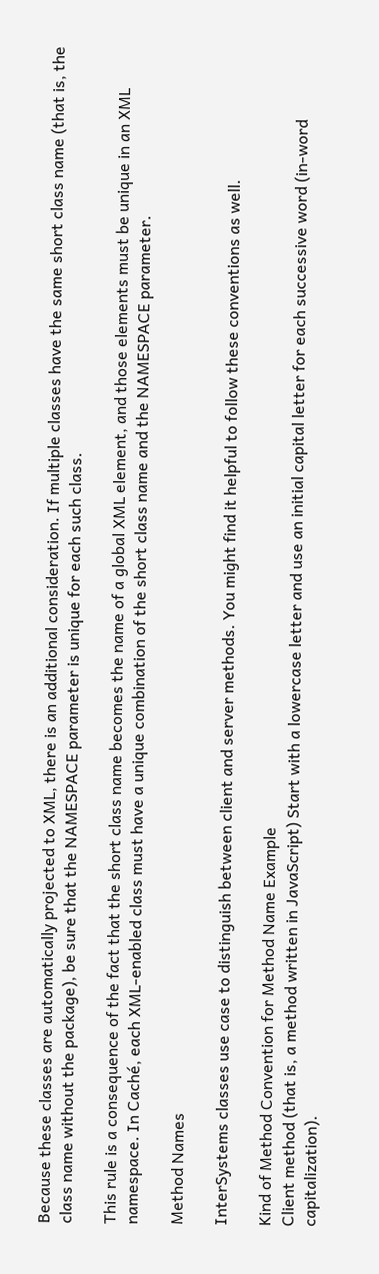Because these classes are automatically projected to XML, there is an additional consideration. If multiple classes have the same short class name (that is, the class name without the package), be sure that the NAMESPACE parameter is unique for each such class.

This rule is a consequence of the fact that the short class name becomes the name of a global XML element, and those elements must be unique in an XML namespace. In Caché, each XML-enabled class must have a unique combination of the short class name and the NAMESPACE parameter.

Method Names

InterSystems classes use case to distinguish between client and server methods. You might find it helpful to follow these conventions as well.

Kind of Method Convention for Method Name Example
Client method (that is, a method written in JavaScript) Start with a lowercase letter and use an initial capital letter for each successive word (in-word capitalization).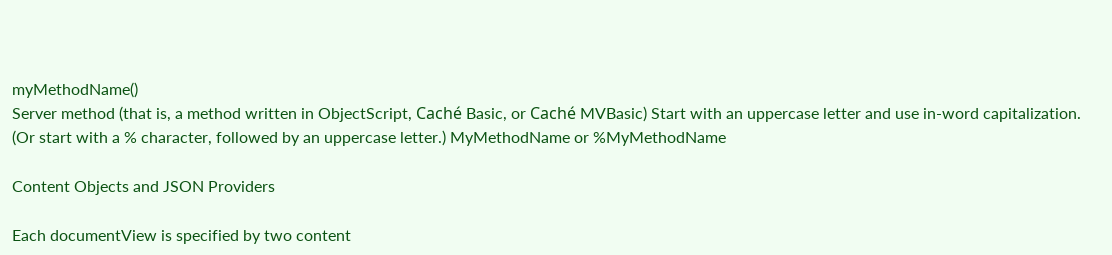myMethodName()
Server method (that is, a method written in ObjectScript, Caché Basic, or Caché MVBasic) Start with an uppercase letter and use in-word capitalization. (Or start with a % character, followed by an uppercase letter.) MyMethodName or %MyMethodName

Content Objects and JSON Providers

Each documentView is specified by two content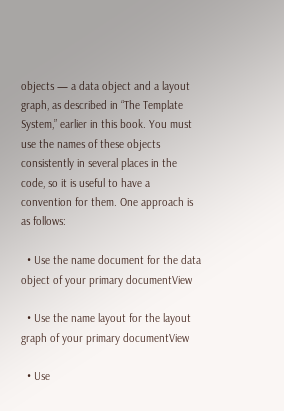objects — a data object and a layout graph, as described in “The Template System,” earlier in this book. You must use the names of these objects consistently in several places in the code, so it is useful to have a convention for them. One approach is as follows:

  • Use the name document for the data object of your primary documentView

  • Use the name layout for the layout graph of your primary documentView

  • Use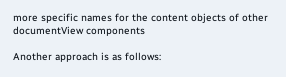more specific names for the content objects of other documentView components

Another approach is as follows: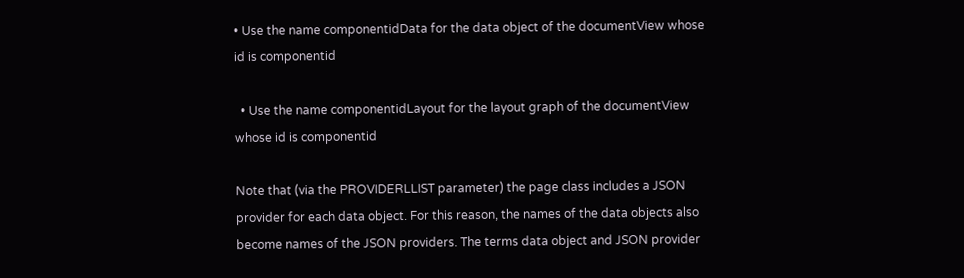• Use the name componentidData for the data object of the documentView whose id is componentid

  • Use the name componentidLayout for the layout graph of the documentView whose id is componentid

Note that (via the PROVIDERLLIST parameter) the page class includes a JSON provider for each data object. For this reason, the names of the data objects also become names of the JSON providers. The terms data object and JSON provider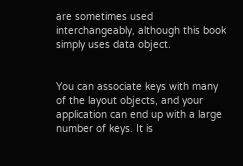are sometimes used interchangeably, although this book simply uses data object.


You can associate keys with many of the layout objects, and your application can end up with a large number of keys. It is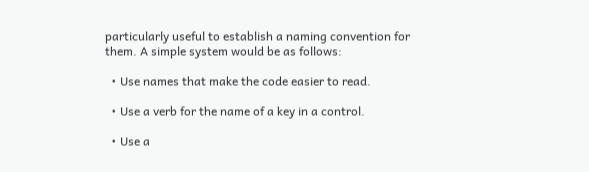particularly useful to establish a naming convention for them. A simple system would be as follows:

  • Use names that make the code easier to read.

  • Use a verb for the name of a key in a control.

  • Use a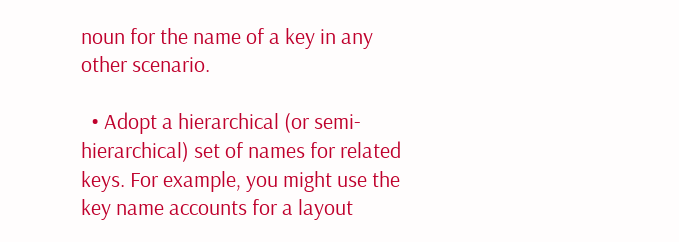noun for the name of a key in any other scenario.

  • Adopt a hierarchical (or semi-hierarchical) set of names for related keys. For example, you might use the key name accounts for a layout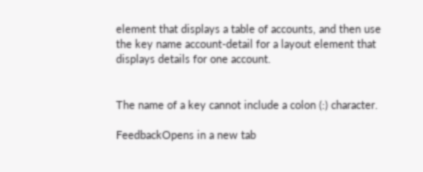element that displays a table of accounts, and then use the key name account-detail for a layout element that displays details for one account.


The name of a key cannot include a colon (:) character.

FeedbackOpens in a new tab